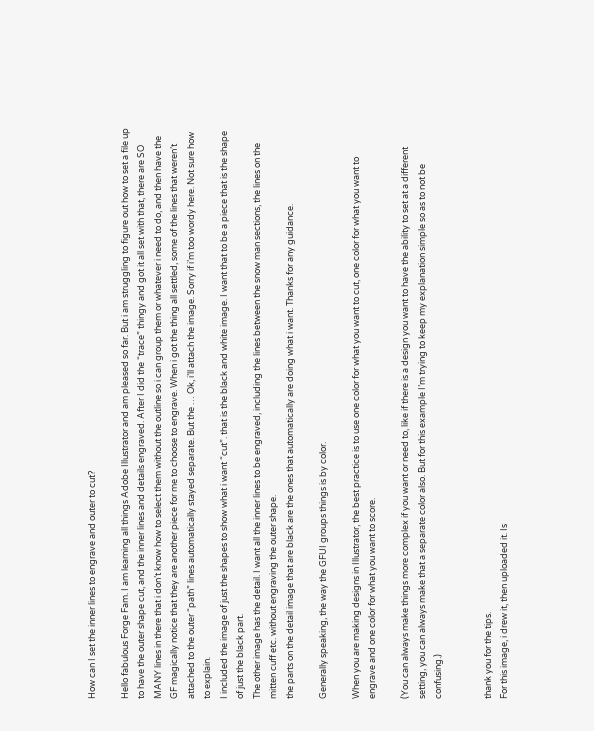How can I set the inner lines to engrave and outer to cut?

Hello fabulous Forge Fam. I am learning all things Adobe Illustrator and am pleased so far. But i am struggling to figure out how to set a file up to have the outer shape cut, and the inner lines and details engraved. After I did the “trace” thingy and got it all set with that, there are SO MANY lines in there that i don’t know how to select them without the outline so i can group them or whatever i need to do, and then have the GF magically notice that they are another piece for me to choose to engrave. When i got the thing all settled, some of the lines that weren’t attached to the outer “path” lines automatically stayed separate. But the … Ok, i’ll attach the image. Sorry if i’m too wordy here. Not sure how to explain.
I included the image of just the shapes to show what i want “cut”. that is the black and white image. I want that to be a piece that is the shape of just the black part.
The other image has the detail. I want all the inner lines to be engraved, including the lines between the snow man sections, the lines on the mitten cuff etc. without engraving the outer shape.
the parts on the detail image that are black are the ones that automatically are doing what i want. Thanks for any guidance.

Generally speaking, the way the GFUI groups things is by color.

When you are making designs in Illustrator, the best practice is to use one color for what you want to cut, one color for what you want to engrave and one color for what you want to score.

(You can always make things more complex if you want or need to, like if there is a design you want to have the ability to set at a different setting, you can always make that a separate color also. But for this example I’m trying to keep my explanation simple so as to not be confusing.)


thank you for the tips.
For this image, i drew it, then uploaded it. Is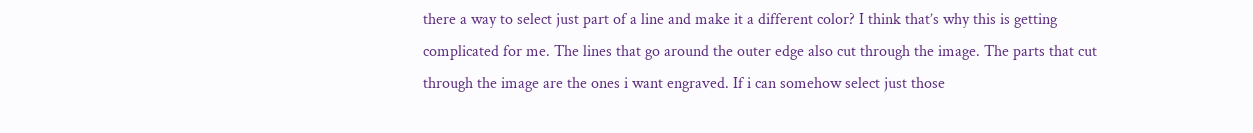there a way to select just part of a line and make it a different color? I think that’s why this is getting complicated for me. The lines that go around the outer edge also cut through the image. The parts that cut through the image are the ones i want engraved. If i can somehow select just those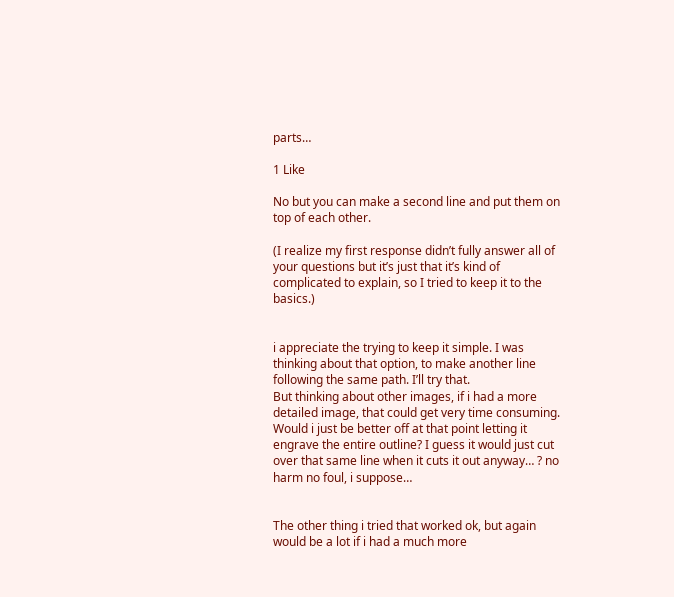parts…

1 Like

No but you can make a second line and put them on top of each other.

(I realize my first response didn’t fully answer all of your questions but it’s just that it’s kind of complicated to explain, so I tried to keep it to the basics.)


i appreciate the trying to keep it simple. I was thinking about that option, to make another line following the same path. I’ll try that.
But thinking about other images, if i had a more detailed image, that could get very time consuming. Would i just be better off at that point letting it engrave the entire outline? I guess it would just cut over that same line when it cuts it out anyway… ? no harm no foul, i suppose…


The other thing i tried that worked ok, but again would be a lot if i had a much more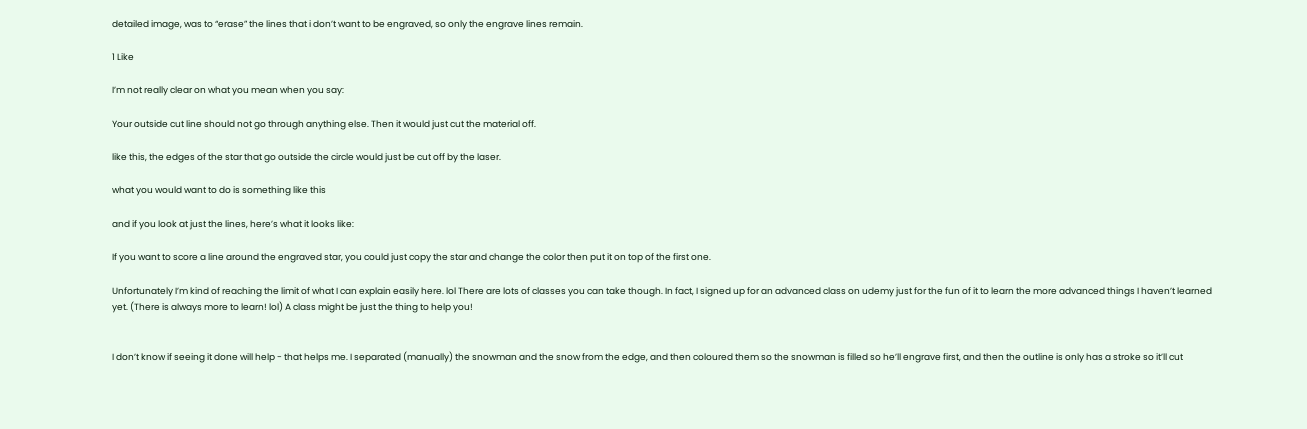detailed image, was to “erase” the lines that i don’t want to be engraved, so only the engrave lines remain.

1 Like

I’m not really clear on what you mean when you say:

Your outside cut line should not go through anything else. Then it would just cut the material off.

like this, the edges of the star that go outside the circle would just be cut off by the laser.

what you would want to do is something like this

and if you look at just the lines, here’s what it looks like:

If you want to score a line around the engraved star, you could just copy the star and change the color then put it on top of the first one.

Unfortunately I’m kind of reaching the limit of what I can explain easily here. lol There are lots of classes you can take though. In fact, I signed up for an advanced class on udemy just for the fun of it to learn the more advanced things I haven’t learned yet. (There is always more to learn! lol) A class might be just the thing to help you!


I don’t know if seeing it done will help - that helps me. I separated (manually) the snowman and the snow from the edge, and then coloured them so the snowman is filled so he’ll engrave first, and then the outline is only has a stroke so it’ll cut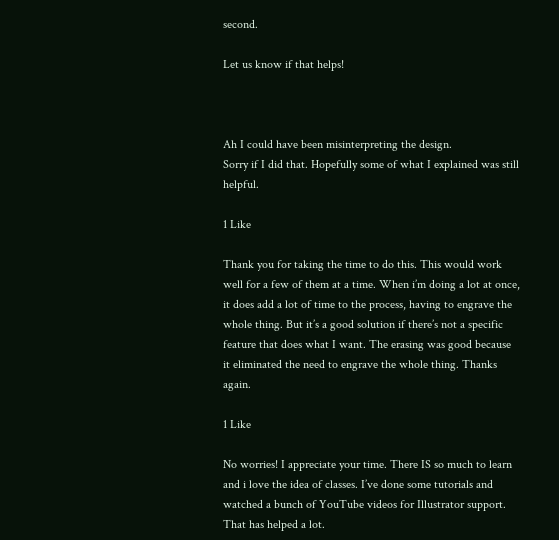second.

Let us know if that helps!



Ah I could have been misinterpreting the design.
Sorry if I did that. Hopefully some of what I explained was still helpful.

1 Like

Thank you for taking the time to do this. This would work well for a few of them at a time. When i’m doing a lot at once, it does add a lot of time to the process, having to engrave the whole thing. But it’s a good solution if there’s not a specific feature that does what I want. The erasing was good because it eliminated the need to engrave the whole thing. Thanks again.

1 Like

No worries! I appreciate your time. There IS so much to learn and i love the idea of classes. I’ve done some tutorials and watched a bunch of YouTube videos for Illustrator support. That has helped a lot.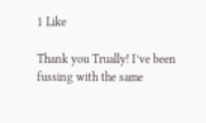1 Like

Thank you Trually! I’ve been fussing with the same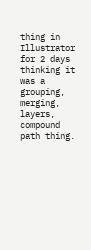thing in Illustrator for 2 days thinking it was a grouping, merging, layers, compound path thing.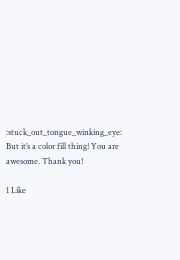:stuck_out_tongue_winking_eye: But it’s a color fill thing! You are awesome. Thank you!

1 Like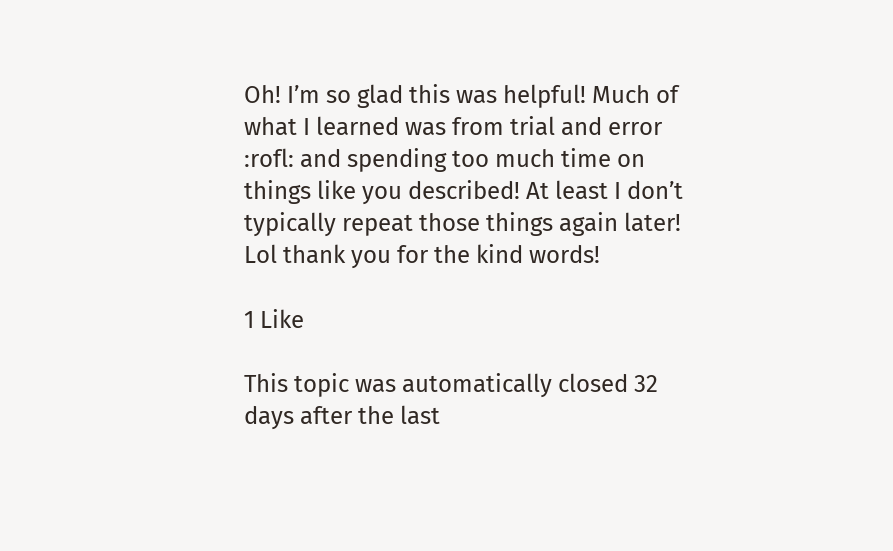Oh! I’m so glad this was helpful! Much of what I learned was from trial and error :rofl: and spending too much time on things like you described! At least I don’t typically repeat those things again later! Lol thank you for the kind words!

1 Like

This topic was automatically closed 32 days after the last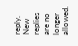reply. New replies are no longer allowed.